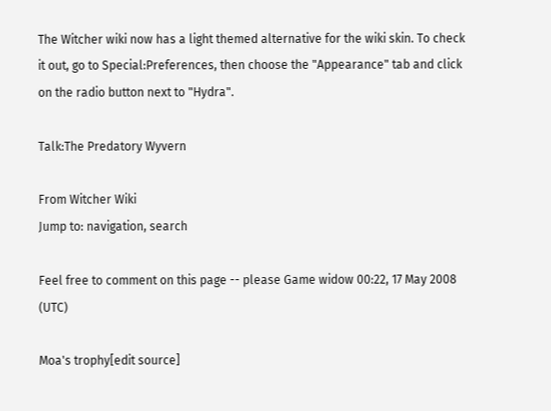The Witcher wiki now has a light themed alternative for the wiki skin. To check it out, go to Special:Preferences, then choose the "Appearance" tab and click on the radio button next to "Hydra".

Talk:The Predatory Wyvern

From Witcher Wiki
Jump to: navigation, search

Feel free to comment on this page -- please Game widow 00:22, 17 May 2008 (UTC)

Moa's trophy[edit source]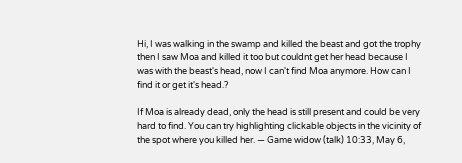Hi, I was walking in the swamp and killed the beast and got the trophy then I saw Moa and killed it too but couldnt get her head because I was with the beast's head, now I can't find Moa anymore. How can I find it or get it's head.?

If Moa is already dead, only the head is still present and could be very hard to find. You can try highlighting clickable objects in the vicinity of the spot where you killed her. — Game widow (talk) 10:33, May 6,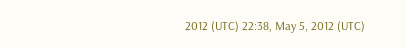2012 (UTC) 22:38, May 5, 2012 (UTC)